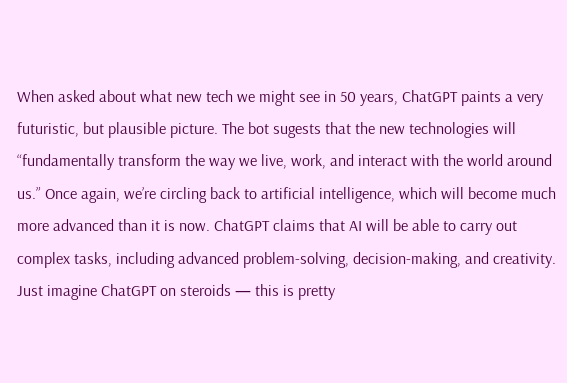When asked about what new tech we might see in 50 years, ChatGPT paints a very futuristic, but plausible picture. The bot sugests that the new technologies will “fundamentally transform the way we live, work, and interact with the world around us.” Once again, we’re circling back to artificial intelligence, which will become much more advanced than it is now. ChatGPT claims that AI will be able to carry out complex tasks, including advanced problem-solving, decision-making, and creativity. Just imagine ChatGPT on steroids — this is pretty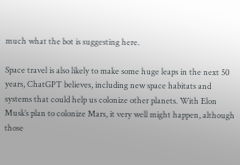much what the bot is suggesting here.

Space travel is also likely to make some huge leaps in the next 50 years, ChatGPT believes, including new space habitats and systems that could help us colonize other planets. With Elon Musk’s plan to colonize Mars, it very well might happen, although those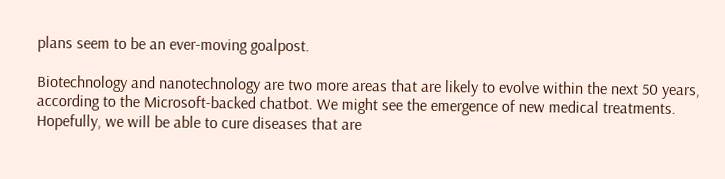plans seem to be an ever-moving goalpost.

Biotechnology and nanotechnology are two more areas that are likely to evolve within the next 50 years, according to the Microsoft-backed chatbot. We might see the emergence of new medical treatments. Hopefully, we will be able to cure diseases that are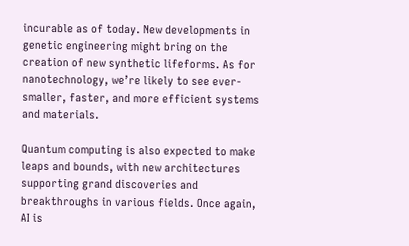incurable as of today. New developments in genetic engineering might bring on the creation of new synthetic lifeforms. As for nanotechnology, we’re likely to see ever-smaller, faster, and more efficient systems and materials.

Quantum computing is also expected to make leaps and bounds, with new architectures supporting grand discoveries and breakthroughs in various fields. Once again, AI is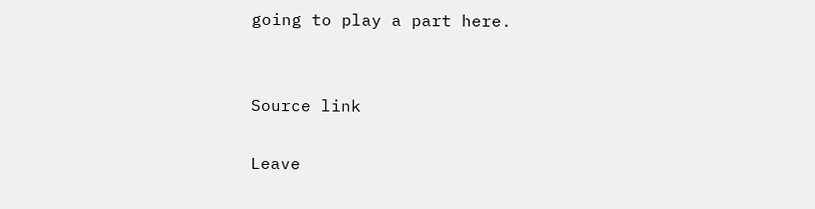going to play a part here.


Source link

Leave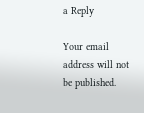a Reply

Your email address will not be published.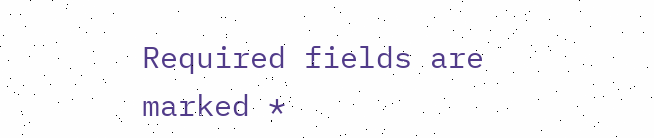Required fields are marked *